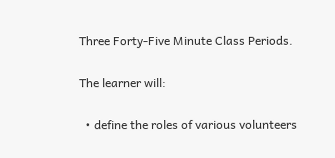Three Forty-Five Minute Class Periods.

The learner will:

  • define the roles of various volunteers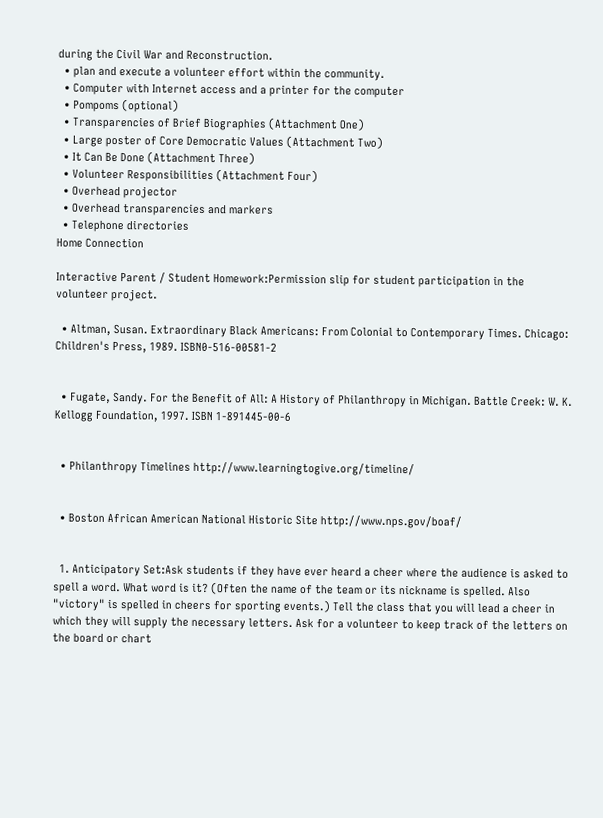during the Civil War and Reconstruction.
  • plan and execute a volunteer effort within the community.
  • Computer with Internet access and a printer for the computer
  • Pompoms (optional)
  • Transparencies of Brief Biographies (Attachment One)
  • Large poster of Core Democratic Values (Attachment Two)
  • It Can Be Done (Attachment Three)
  • Volunteer Responsibilities (Attachment Four)
  • Overhead projector
  • Overhead transparencies and markers
  • Telephone directories
Home Connection

Interactive Parent / Student Homework:Permission slip for student participation in the volunteer project.

  • Altman, Susan. Extraordinary Black Americans: From Colonial to Contemporary Times. Chicago: Children's Press, 1989. ISBN0-516-00581-2


  • Fugate, Sandy. For the Benefit of All: A History of Philanthropy in Michigan. Battle Creek: W. K. Kellogg Foundation, 1997. ISBN 1-891445-00-6


  • Philanthropy Timelines http://www.learningtogive.org/timeline/


  • Boston African American National Historic Site http://www.nps.gov/boaf/


  1. Anticipatory Set:Ask students if they have ever heard a cheer where the audience is asked to spell a word. What word is it? (Often the name of the team or its nickname is spelled. Also "victory" is spelled in cheers for sporting events.) Tell the class that you will lead a cheer in which they will supply the necessary letters. Ask for a volunteer to keep track of the letters on the board or chart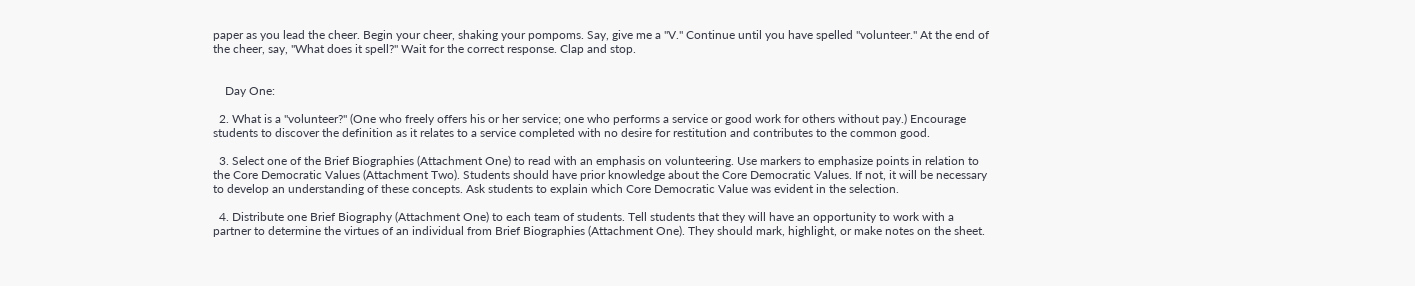paper as you lead the cheer. Begin your cheer, shaking your pompoms. Say, give me a "V." Continue until you have spelled "volunteer." At the end of the cheer, say, "What does it spell?" Wait for the correct response. Clap and stop.


    Day One:

  2. What is a "volunteer?" (One who freely offers his or her service; one who performs a service or good work for others without pay.) Encourage students to discover the definition as it relates to a service completed with no desire for restitution and contributes to the common good.

  3. Select one of the Brief Biographies (Attachment One) to read with an emphasis on volunteering. Use markers to emphasize points in relation to the Core Democratic Values (Attachment Two). Students should have prior knowledge about the Core Democratic Values. If not, it will be necessary to develop an understanding of these concepts. Ask students to explain which Core Democratic Value was evident in the selection.

  4. Distribute one Brief Biography (Attachment One) to each team of students. Tell students that they will have an opportunity to work with a partner to determine the virtues of an individual from Brief Biographies (Attachment One). They should mark, highlight, or make notes on the sheet.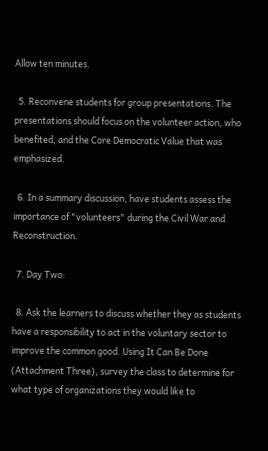Allow ten minutes.

  5. Reconvene students for group presentations. The presentations should focus on the volunteer action, who benefited, and the Core Democratic Value that was emphasized.

  6. In a summary discussion, have students assess the importance of "volunteers" during the Civil War and Reconstruction.

  7. Day Two:

  8. Ask the learners to discuss whether they as students have a responsibility to act in the voluntary sector to improve the common good. Using It Can Be Done (Attachment Three), survey the class to determine for what type of organizations they would like to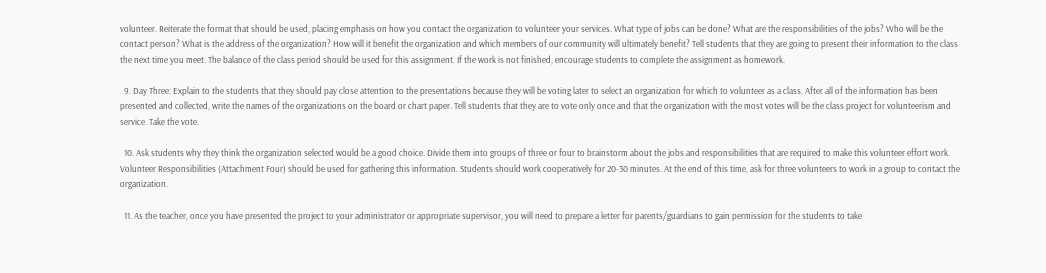volunteer. Reiterate the format that should be used, placing emphasis on how you contact the organization to volunteer your services. What type of jobs can be done? What are the responsibilities of the jobs? Who will be the contact person? What is the address of the organization? How will it benefit the organization and which members of our community will ultimately benefit? Tell students that they are going to present their information to the class the next time you meet. The balance of the class period should be used for this assignment. If the work is not finished, encourage students to complete the assignment as homework.

  9. Day Three: Explain to the students that they should pay close attention to the presentations because they will be voting later to select an organization for which to volunteer as a class. After all of the information has been presented and collected, write the names of the organizations on the board or chart paper. Tell students that they are to vote only once and that the organization with the most votes will be the class project for volunteerism and service. Take the vote.

  10. Ask students why they think the organization selected would be a good choice. Divide them into groups of three or four to brainstorm about the jobs and responsibilities that are required to make this volunteer effort work. Volunteer Responsibilities (Attachment Four) should be used for gathering this information. Students should work cooperatively for 20-30 minutes. At the end of this time, ask for three volunteers to work in a group to contact the organization.

  11. As the teacher, once you have presented the project to your administrator or appropriate supervisor, you will need to prepare a letter for parents/guardians to gain permission for the students to take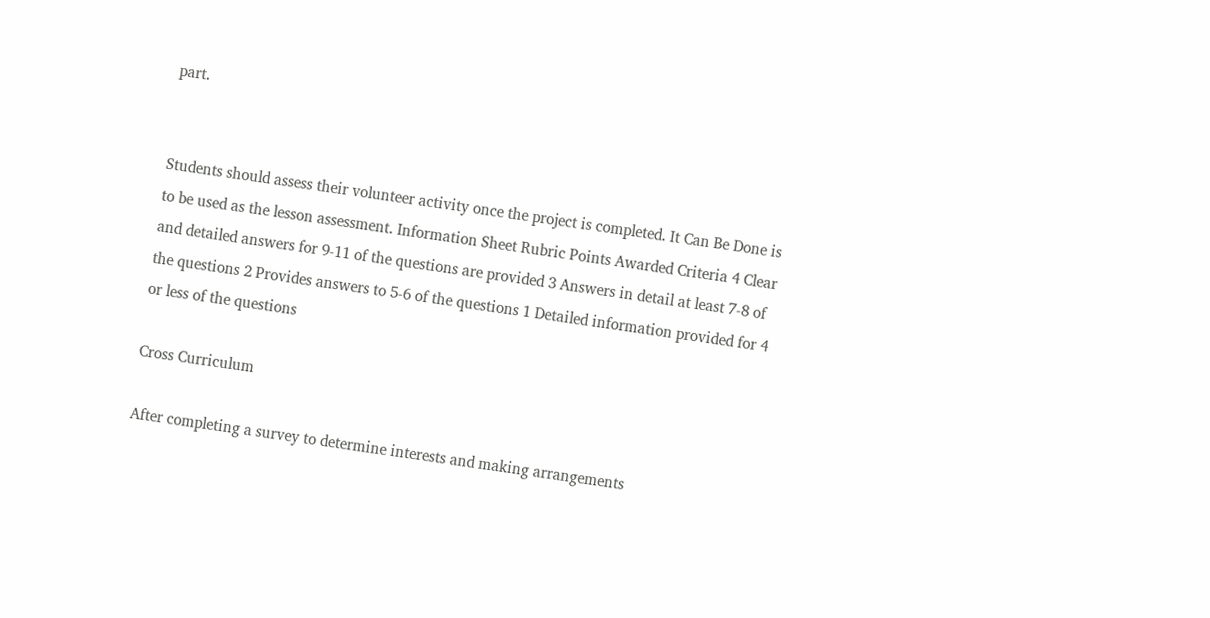part.


Students should assess their volunteer activity once the project is completed. It Can Be Done is to be used as the lesson assessment. Information Sheet Rubric Points Awarded Criteria 4 Clear and detailed answers for 9-11 of the questions are provided 3 Answers in detail at least 7-8 of the questions 2 Provides answers to 5-6 of the questions 1 Detailed information provided for 4 or less of the questions

Cross Curriculum

After completing a survey to determine interests and making arrangements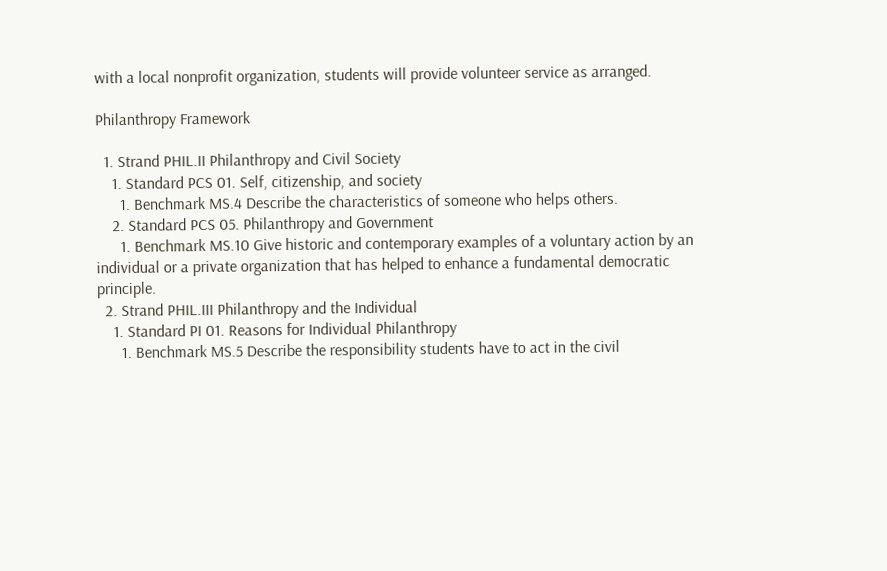with a local nonprofit organization, students will provide volunteer service as arranged.

Philanthropy Framework

  1. Strand PHIL.II Philanthropy and Civil Society
    1. Standard PCS 01. Self, citizenship, and society
      1. Benchmark MS.4 Describe the characteristics of someone who helps others.
    2. Standard PCS 05. Philanthropy and Government
      1. Benchmark MS.10 Give historic and contemporary examples of a voluntary action by an individual or a private organization that has helped to enhance a fundamental democratic principle.
  2. Strand PHIL.III Philanthropy and the Individual
    1. Standard PI 01. Reasons for Individual Philanthropy
      1. Benchmark MS.5 Describe the responsibility students have to act in the civil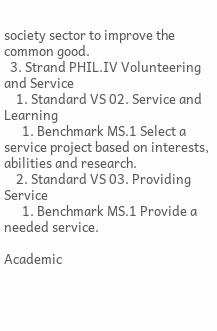society sector to improve the common good.
  3. Strand PHIL.IV Volunteering and Service
    1. Standard VS 02. Service and Learning
      1. Benchmark MS.1 Select a service project based on interests, abilities and research.
    2. Standard VS 03. Providing Service
      1. Benchmark MS.1 Provide a needed service.

Academic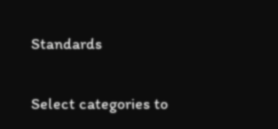Standards

Select categories to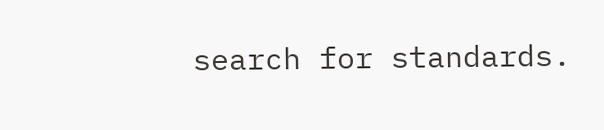search for standards.